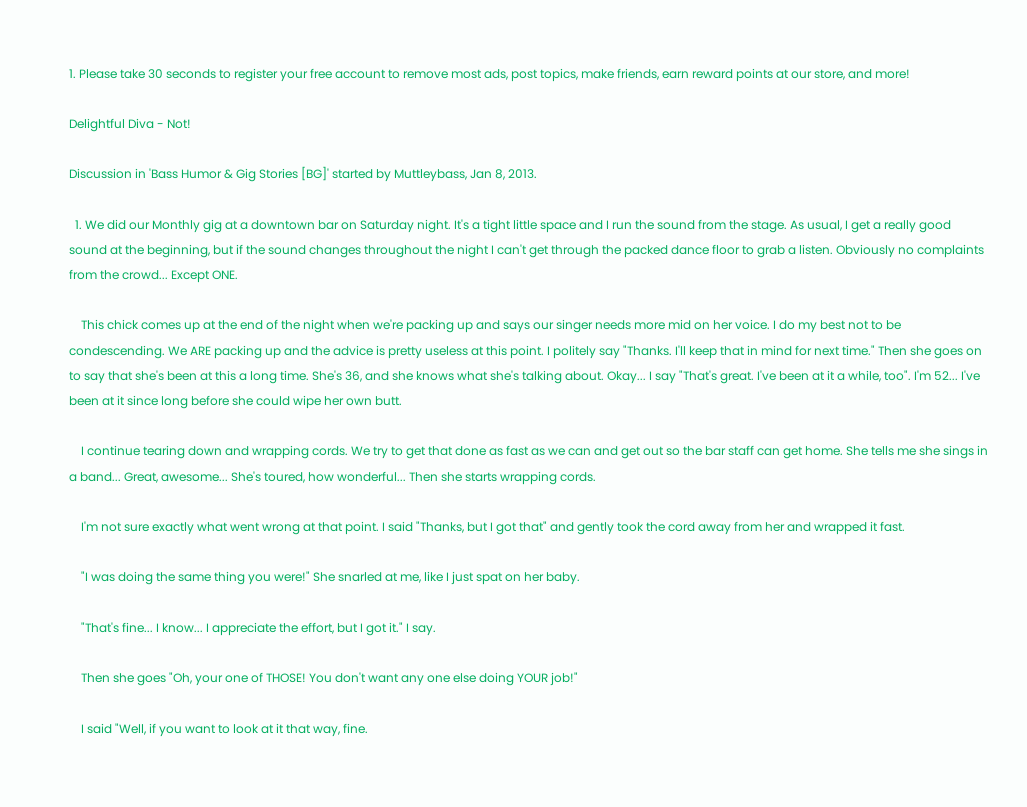1. Please take 30 seconds to register your free account to remove most ads, post topics, make friends, earn reward points at our store, and more!

Delightful Diva - Not!

Discussion in 'Bass Humor & Gig Stories [BG]' started by Muttleybass, Jan 8, 2013.

  1. We did our Monthly gig at a downtown bar on Saturday night. It's a tight little space and I run the sound from the stage. As usual, I get a really good sound at the beginning, but if the sound changes throughout the night I can't get through the packed dance floor to grab a listen. Obviously no complaints from the crowd... Except ONE.

    This chick comes up at the end of the night when we're packing up and says our singer needs more mid on her voice. I do my best not to be condescending. We ARE packing up and the advice is pretty useless at this point. I politely say "Thanks. I'll keep that in mind for next time." Then she goes on to say that she's been at this a long time. She's 36, and she knows what she's talking about. Okay... I say "That's great. I've been at it a while, too". I'm 52... I've been at it since long before she could wipe her own butt.

    I continue tearing down and wrapping cords. We try to get that done as fast as we can and get out so the bar staff can get home. She tells me she sings in a band... Great, awesome... She's toured, how wonderful... Then she starts wrapping cords.

    I'm not sure exactly what went wrong at that point. I said "Thanks, but I got that" and gently took the cord away from her and wrapped it fast.

    "I was doing the same thing you were!" She snarled at me, like I just spat on her baby.

    "That's fine... I know... I appreciate the effort, but I got it." I say.

    Then she goes "Oh, your one of THOSE! You don't want any one else doing YOUR job!"

    I said "Well, if you want to look at it that way, fine.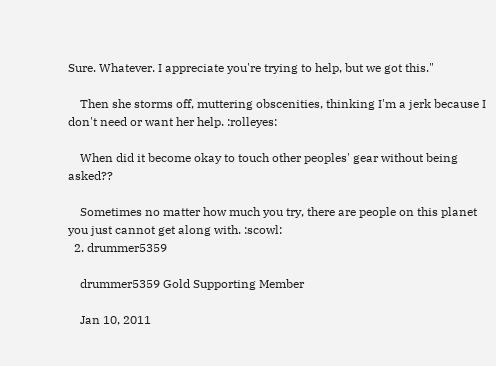Sure. Whatever. I appreciate you're trying to help, but we got this."

    Then she storms off, muttering obscenities, thinking I'm a jerk because I don't need or want her help. :rolleyes:

    When did it become okay to touch other peoples' gear without being asked??

    Sometimes no matter how much you try, there are people on this planet you just cannot get along with. :scowl:
  2. drummer5359

    drummer5359 Gold Supporting Member

    Jan 10, 2011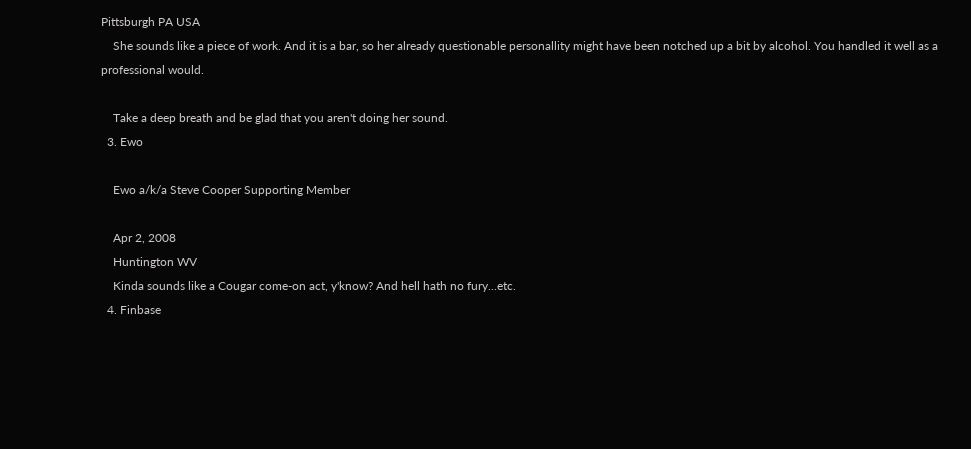Pittsburgh PA USA
    She sounds like a piece of work. And it is a bar, so her already questionable personallity might have been notched up a bit by alcohol. You handled it well as a professional would.

    Take a deep breath and be glad that you aren't doing her sound.
  3. Ewo

    Ewo a/k/a Steve Cooper Supporting Member

    Apr 2, 2008
    Huntington WV
    Kinda sounds like a Cougar come-on act, y'know? And hell hath no fury...etc.
  4. Finbase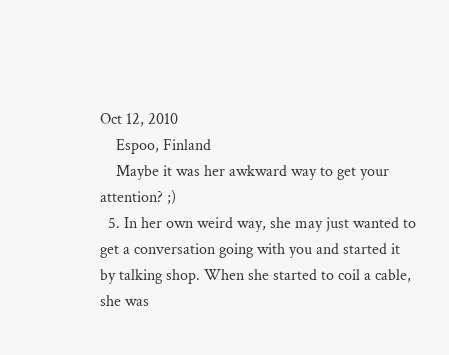Oct 12, 2010
    Espoo, Finland
    Maybe it was her awkward way to get your attention? ;)
  5. In her own weird way, she may just wanted to get a conversation going with you and started it by talking shop. When she started to coil a cable, she was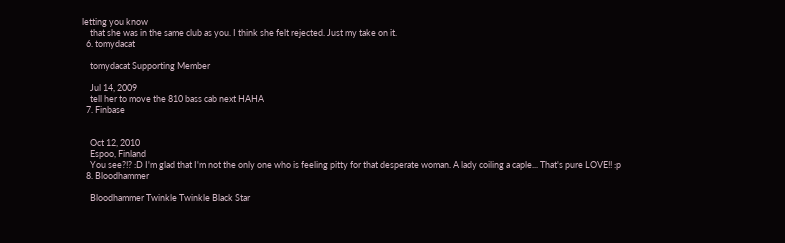letting you know
    that she was in the same club as you. I think she felt rejected. Just my take on it.
  6. tomydacat

    tomydacat Supporting Member

    Jul 14, 2009
    tell her to move the 810 bass cab next HAHA
  7. Finbase


    Oct 12, 2010
    Espoo, Finland
    You see?!? :D I'm glad that I'm not the only one who is feeling pitty for that desperate woman. A lady coiling a caple... That's pure LOVE!! :p
  8. Bloodhammer

    Bloodhammer Twinkle Twinkle Black Star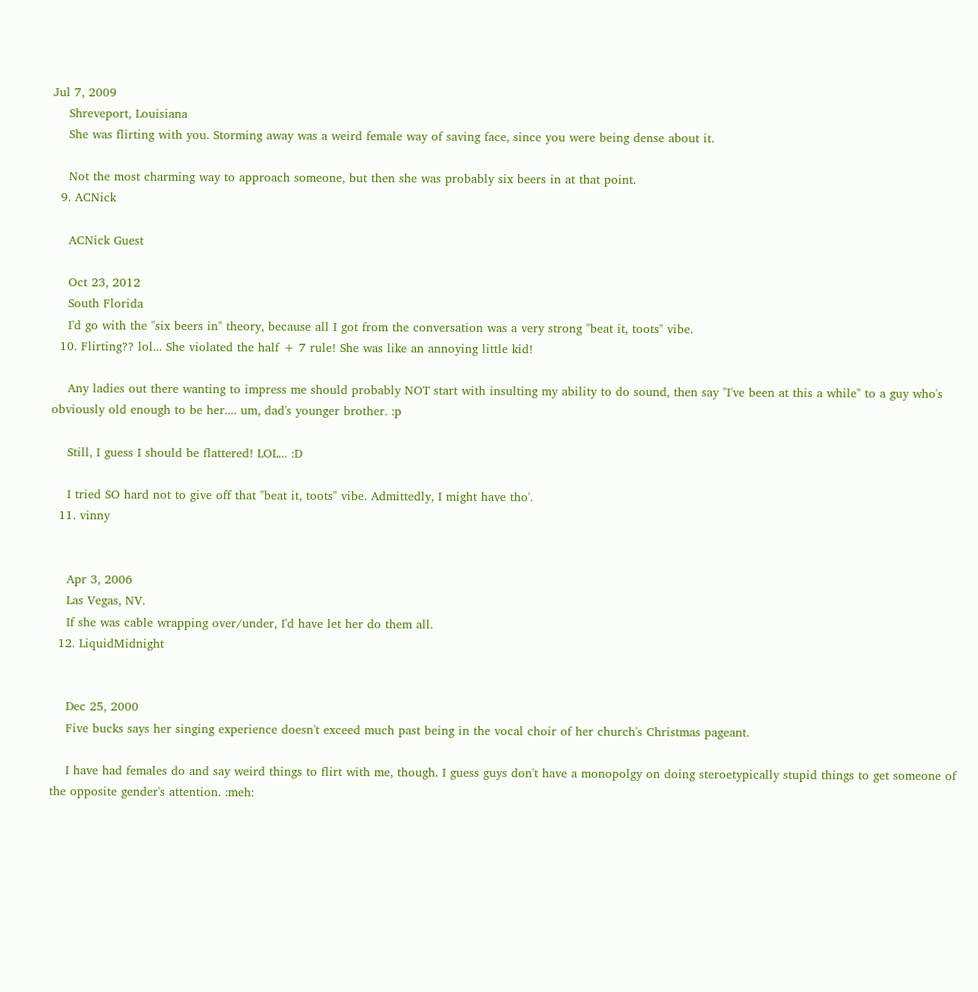Jul 7, 2009
    Shreveport, Louisiana
    She was flirting with you. Storming away was a weird female way of saving face, since you were being dense about it.

    Not the most charming way to approach someone, but then she was probably six beers in at that point.
  9. ACNick

    ACNick Guest

    Oct 23, 2012
    South Florida
    I'd go with the "six beers in" theory, because all I got from the conversation was a very strong "beat it, toots" vibe.
  10. Flirting?? lol... She violated the half + 7 rule! She was like an annoying little kid!

    Any ladies out there wanting to impress me should probably NOT start with insulting my ability to do sound, then say "I've been at this a while" to a guy who's obviously old enough to be her.... um, dad's younger brother. :p

    Still, I guess I should be flattered! LOL... :D

    I tried SO hard not to give off that "beat it, toots" vibe. Admittedly, I might have tho'.
  11. vinny


    Apr 3, 2006
    Las Vegas, NV.
    If she was cable wrapping over/under, I'd have let her do them all.
  12. LiquidMidnight


    Dec 25, 2000
    Five bucks says her singing experience doesn't exceed much past being in the vocal choir of her church's Christmas pageant.

    I have had females do and say weird things to flirt with me, though. I guess guys don't have a monopolgy on doing steroetypically stupid things to get someone of the opposite gender's attention. :meh: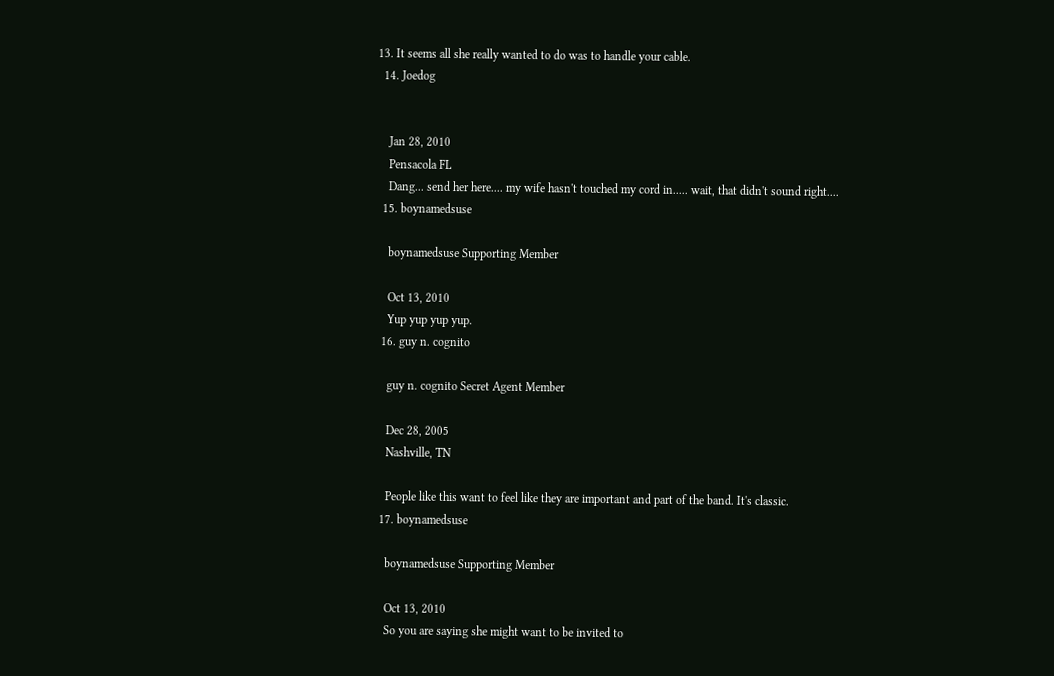13. It seems all she really wanted to do was to handle your cable.
  14. Joedog


    Jan 28, 2010
    Pensacola FL
    Dang... send her here.... my wife hasn't touched my cord in..... wait, that didn't sound right....
  15. boynamedsuse

    boynamedsuse Supporting Member

    Oct 13, 2010
    Yup yup yup yup.
  16. guy n. cognito

    guy n. cognito Secret Agent Member

    Dec 28, 2005
    Nashville, TN

    People like this want to feel like they are important and part of the band. It's classic.
  17. boynamedsuse

    boynamedsuse Supporting Member

    Oct 13, 2010
    So you are saying she might want to be invited to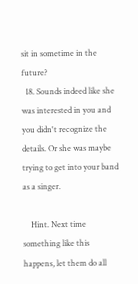sit in sometime in the future?
  18. Sounds indeed like she was interested in you and you didn't recognize the details. Or she was maybe trying to get into your band as a singer.

    Hint. Next time something like this happens, let them do all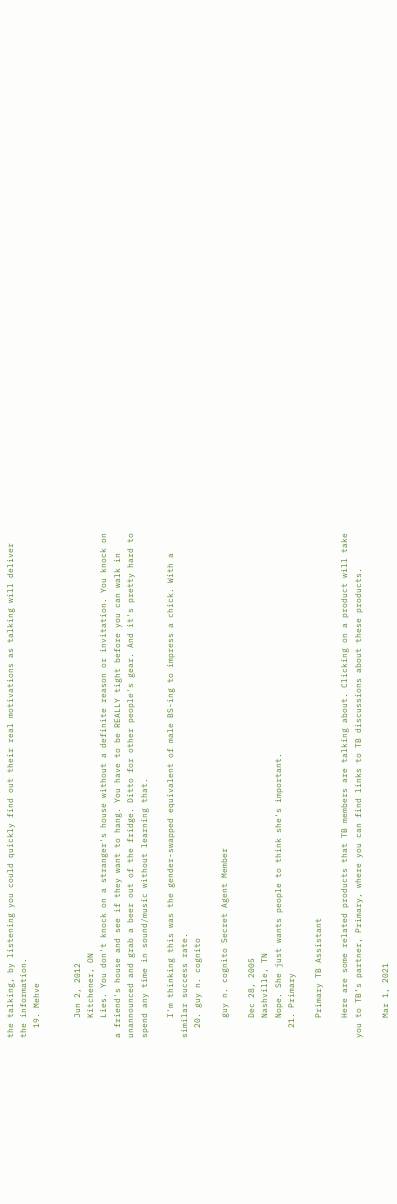the talking, by listening you could quickly find out their real motivations as talking will deliver the information.
  19. Mehve


    Jun 2, 2012
    Kitchener, ON
    Lies. You don't knock on a stranger's house without a definite reason or invitation. You knock on a friend's house and see if they want to hang. You have to be REALLY tight before you can walk in unannounced and grab a beer out of the fridge. Ditto for other people's gear. And it's pretty hard to spend any time in sound/music without learning that.

    I'm thinking this was the gender-swapped equivalent of male BS-ing to impress a chick. With a similar success rate.
  20. guy n. cognito

    guy n. cognito Secret Agent Member

    Dec 28, 2005
    Nashville, TN
    Nope. She just wants people to think she's important.
  21. Primary

    Primary TB Assistant

    Here are some related products that TB members are talking about. Clicking on a product will take you to TB’s partner, Primary, where you can find links to TB discussions about these products.

    Mar 1, 2021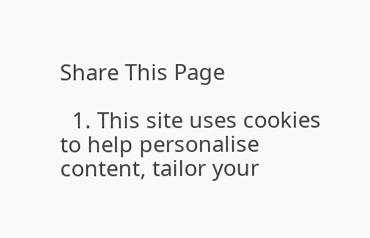Share This Page

  1. This site uses cookies to help personalise content, tailor your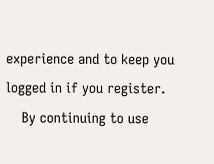experience and to keep you logged in if you register.
    By continuing to use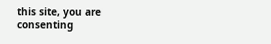this site, you are consenting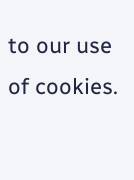to our use of cookies.